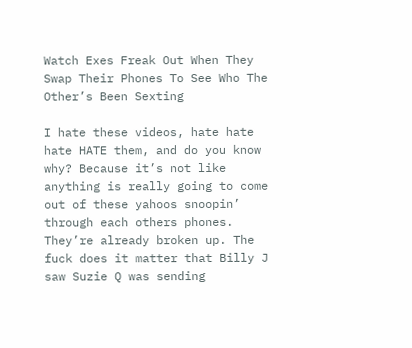Watch Exes Freak Out When They Swap Their Phones To See Who The Other’s Been Sexting

I hate these videos, hate hate hate HATE them, and do you know why? Because it’s not like anything is really going to come out of these yahoos snoopin’ through each others phones. They’re already broken up. The fuck does it matter that Billy J saw Suzie Q was sending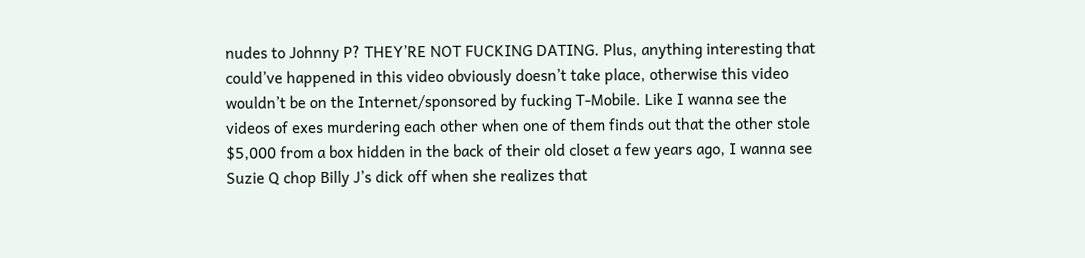nudes to Johnny P? THEY’RE NOT FUCKING DATING. Plus, anything interesting that could’ve happened in this video obviously doesn’t take place, otherwise this video wouldn’t be on the Internet/sponsored by fucking T-Mobile. Like I wanna see the videos of exes murdering each other when one of them finds out that the other stole $5,000 from a box hidden in the back of their old closet a few years ago, I wanna see Suzie Q chop Billy J’s dick off when she realizes that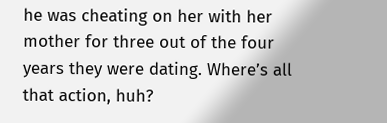he was cheating on her with her mother for three out of the four years they were dating. Where’s all that action, huh?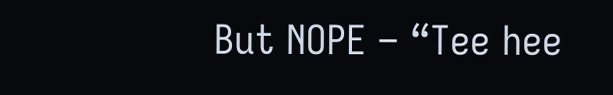But NOPE – “Tee hee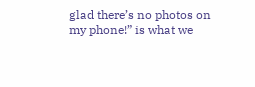glad there’s no photos on my phone!” is what we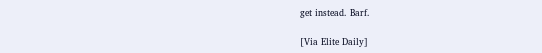get instead. Barf.

[Via Elite Daily]